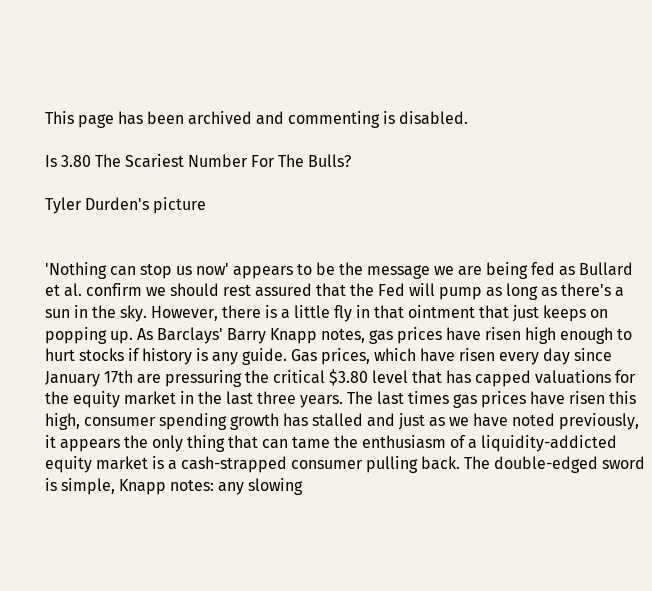This page has been archived and commenting is disabled.

Is 3.80 The Scariest Number For The Bulls?

Tyler Durden's picture


'Nothing can stop us now' appears to be the message we are being fed as Bullard et al. confirm we should rest assured that the Fed will pump as long as there's a sun in the sky. However, there is a little fly in that ointment that just keeps on popping up. As Barclays' Barry Knapp notes, gas prices have risen high enough to hurt stocks if history is any guide. Gas prices, which have risen every day since January 17th are pressuring the critical $3.80 level that has capped valuations for the equity market in the last three years. The last times gas prices have risen this high, consumer spending growth has stalled and just as we have noted previously, it appears the only thing that can tame the enthusiasm of a liquidity-addicted equity market is a cash-strapped consumer pulling back. The double-edged sword is simple, Knapp notes: any slowing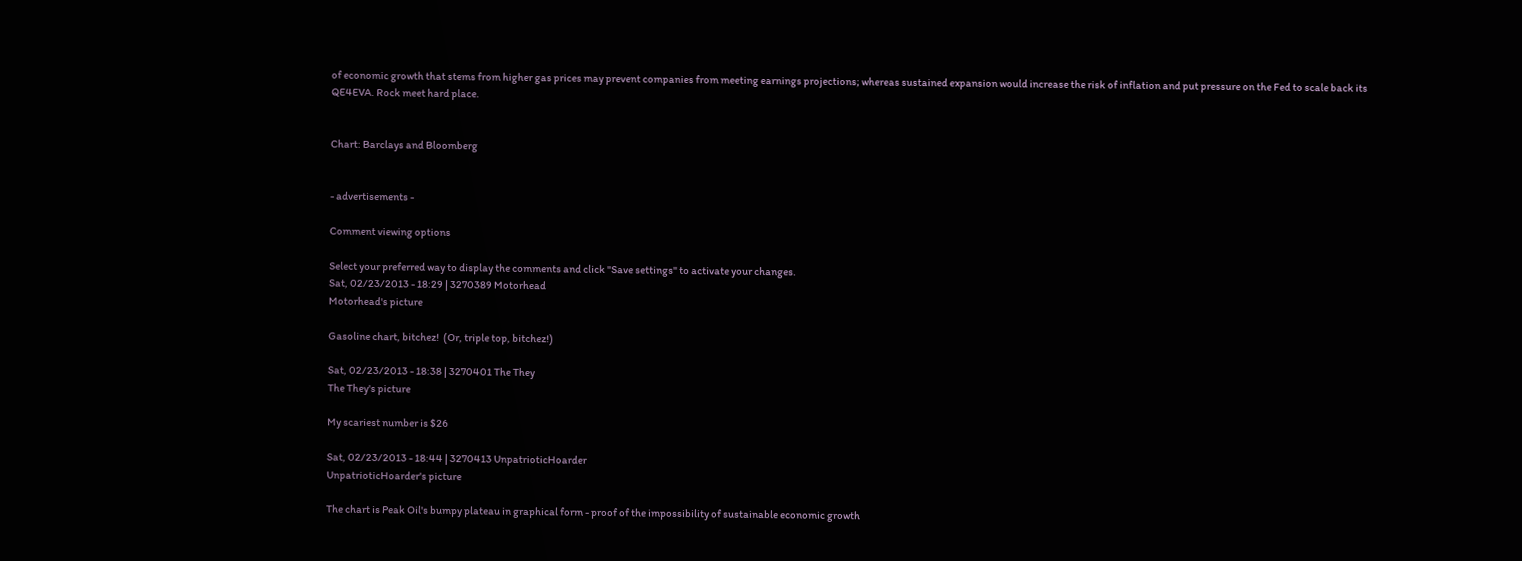of economic growth that stems from higher gas prices may prevent companies from meeting earnings projections; whereas sustained expansion would increase the risk of inflation and put pressure on the Fed to scale back its QE4EVA. Rock meet hard place.


Chart: Barclays and Bloomberg


- advertisements -

Comment viewing options

Select your preferred way to display the comments and click "Save settings" to activate your changes.
Sat, 02/23/2013 - 18:29 | 3270389 Motorhead
Motorhead's picture

Gasoline chart, bitchez!  (Or, triple top, bitchez!)

Sat, 02/23/2013 - 18:38 | 3270401 The They
The They's picture

My scariest number is $26

Sat, 02/23/2013 - 18:44 | 3270413 UnpatrioticHoarder
UnpatrioticHoarder's picture

The chart is Peak Oil's bumpy plateau in graphical form - proof of the impossibility of sustainable economic growth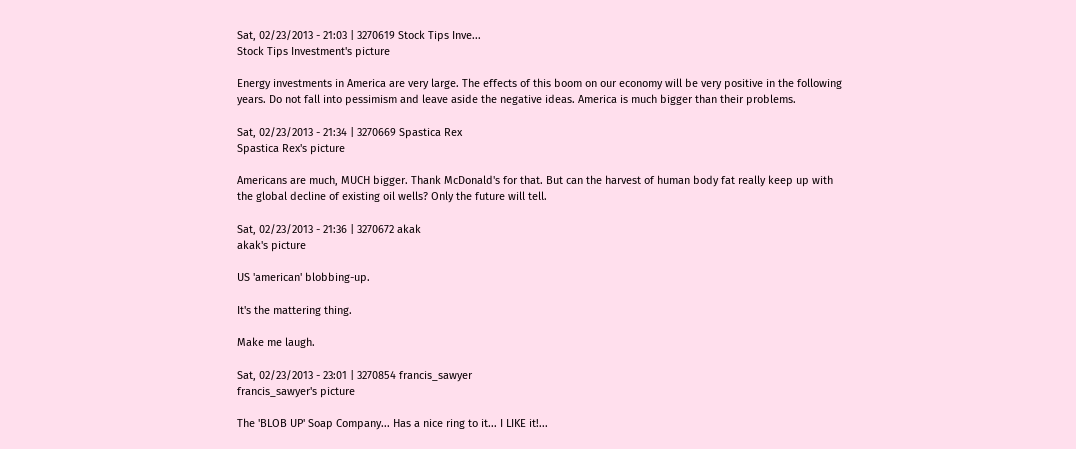Sat, 02/23/2013 - 21:03 | 3270619 Stock Tips Inve...
Stock Tips Investment's picture

Energy investments in America are very large. The effects of this boom on our economy will be very positive in the following years. Do not fall into pessimism and leave aside the negative ideas. America is much bigger than their problems.

Sat, 02/23/2013 - 21:34 | 3270669 Spastica Rex
Spastica Rex's picture

Americans are much, MUCH bigger. Thank McDonald's for that. But can the harvest of human body fat really keep up with the global decline of existing oil wells? Only the future will tell.

Sat, 02/23/2013 - 21:36 | 3270672 akak
akak's picture

US 'american' blobbing-up.

It's the mattering thing.

Make me laugh.

Sat, 02/23/2013 - 23:01 | 3270854 francis_sawyer
francis_sawyer's picture

The 'BLOB UP' Soap Company... Has a nice ring to it... I LIKE it!...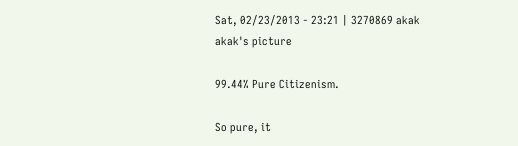Sat, 02/23/2013 - 23:21 | 3270869 akak
akak's picture

99.44% Pure Citizenism.

So pure, it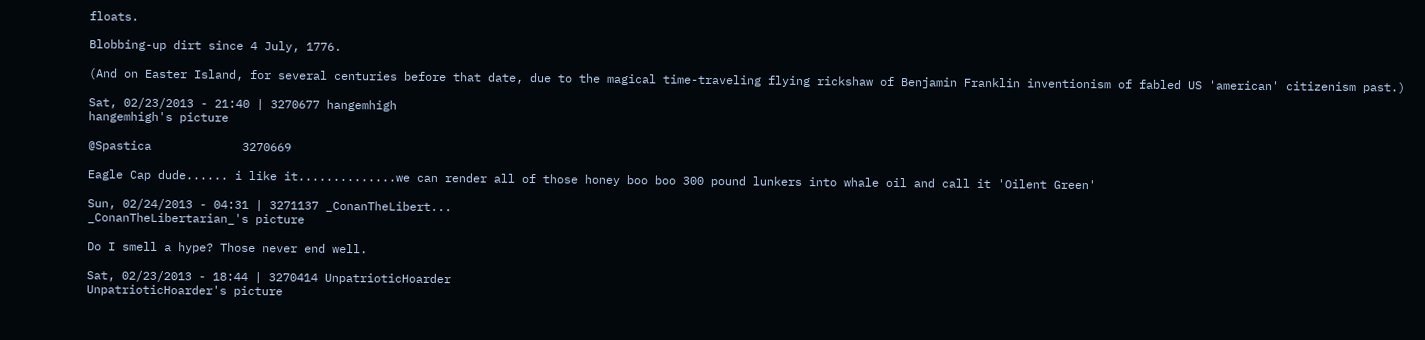floats.

Blobbing-up dirt since 4 July, 1776.

(And on Easter Island, for several centuries before that date, due to the magical time-traveling flying rickshaw of Benjamin Franklin inventionism of fabled US 'american' citizenism past.)

Sat, 02/23/2013 - 21:40 | 3270677 hangemhigh
hangemhigh's picture

@Spastica             3270669

Eagle Cap dude...... i like it..............we can render all of those honey boo boo 300 pound lunkers into whale oil and call it 'Oilent Green'

Sun, 02/24/2013 - 04:31 | 3271137 _ConanTheLibert...
_ConanTheLibertarian_'s picture

Do I smell a hype? Those never end well.

Sat, 02/23/2013 - 18:44 | 3270414 UnpatrioticHoarder
UnpatrioticHoarder's picture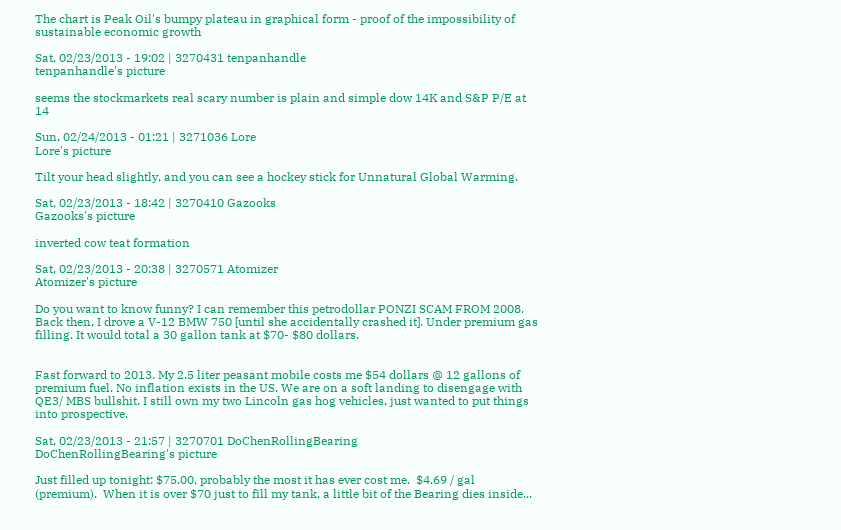The chart is Peak Oil's bumpy plateau in graphical form - proof of the impossibility of sustainable economic growth

Sat, 02/23/2013 - 19:02 | 3270431 tenpanhandle
tenpanhandle's picture

seems the stockmarkets real scary number is plain and simple dow 14K and S&P P/E at 14

Sun, 02/24/2013 - 01:21 | 3271036 Lore
Lore's picture

Tilt your head slightly, and you can see a hockey stick for Unnatural Global Warming.

Sat, 02/23/2013 - 18:42 | 3270410 Gazooks
Gazooks's picture

inverted cow teat formation

Sat, 02/23/2013 - 20:38 | 3270571 Atomizer
Atomizer's picture

Do you want to know funny? I can remember this petrodollar PONZI SCAM FROM 2008. Back then, I drove a V-12 BMW 750 [until she accidentally crashed it]. Under premium gas filling. It would total a 30 gallon tank at $70- $80 dollars.


Fast forward to 2013. My 2.5 liter peasant mobile costs me $54 dollars @ 12 gallons of premium fuel. No inflation exists in the US. We are on a soft landing to disengage with QE3/ MBS bullshit. I still own my two Lincoln gas hog vehicles, just wanted to put things into prospective.

Sat, 02/23/2013 - 21:57 | 3270701 DoChenRollingBearing
DoChenRollingBearing's picture

Just filled up tonight: $75.00, probably the most it has ever cost me.  $4.69 / gal (premium).  When it is over $70 just to fill my tank, a little bit of the Bearing dies inside...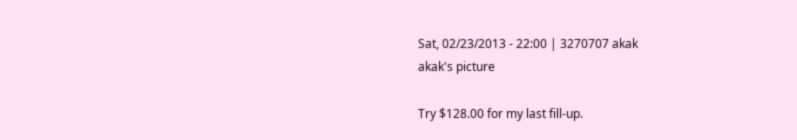Sat, 02/23/2013 - 22:00 | 3270707 akak
akak's picture

Try $128.00 for my last fill-up.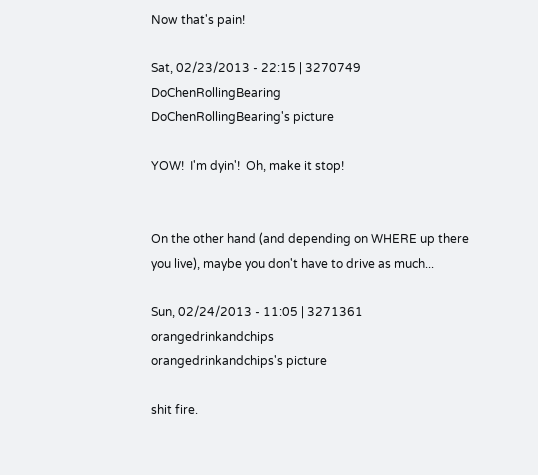Now that's pain!

Sat, 02/23/2013 - 22:15 | 3270749 DoChenRollingBearing
DoChenRollingBearing's picture

YOW!  I'm dyin'!  Oh, make it stop!


On the other hand (and depending on WHERE up there you live), maybe you don't have to drive as much...

Sun, 02/24/2013 - 11:05 | 3271361 orangedrinkandchips
orangedrinkandchips's picture

shit fire.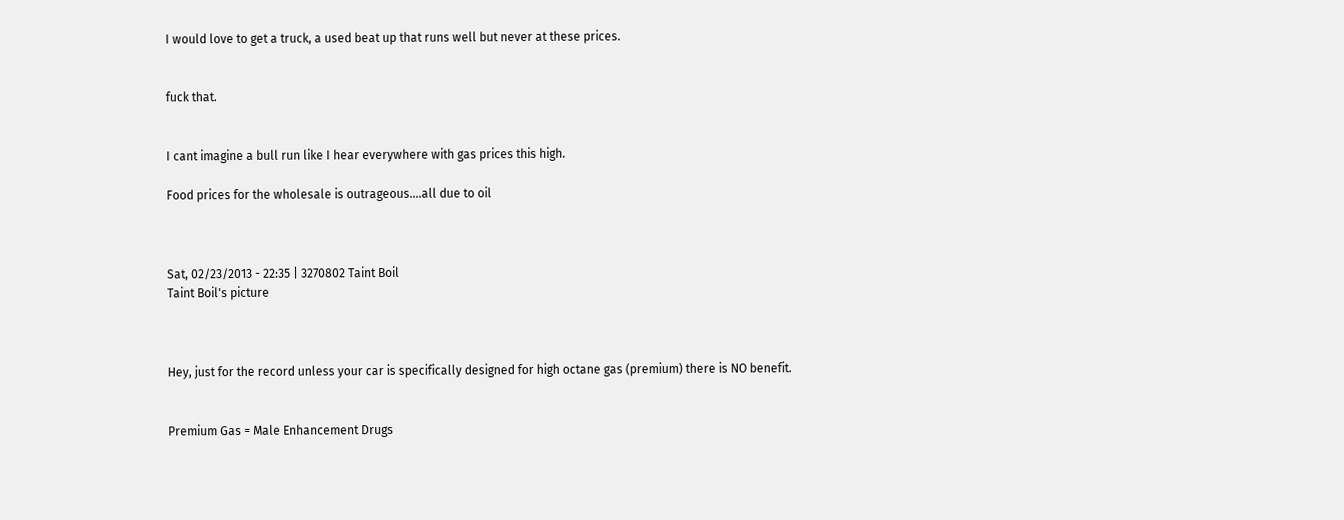I would love to get a truck, a used beat up that runs well but never at these prices.


fuck that.


I cant imagine a bull run like I hear everywhere with gas prices this high.

Food prices for the wholesale is outrageous....all due to oil



Sat, 02/23/2013 - 22:35 | 3270802 Taint Boil
Taint Boil's picture



Hey, just for the record unless your car is specifically designed for high octane gas (premium) there is NO benefit.


Premium Gas = Male Enhancement Drugs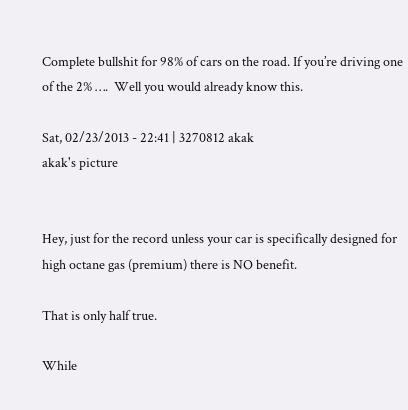Complete bullshit for 98% of cars on the road. If you’re driving one of the 2% ….  Well you would already know this.

Sat, 02/23/2013 - 22:41 | 3270812 akak
akak's picture


Hey, just for the record unless your car is specifically designed for high octane gas (premium) there is NO benefit.

That is only half true.

While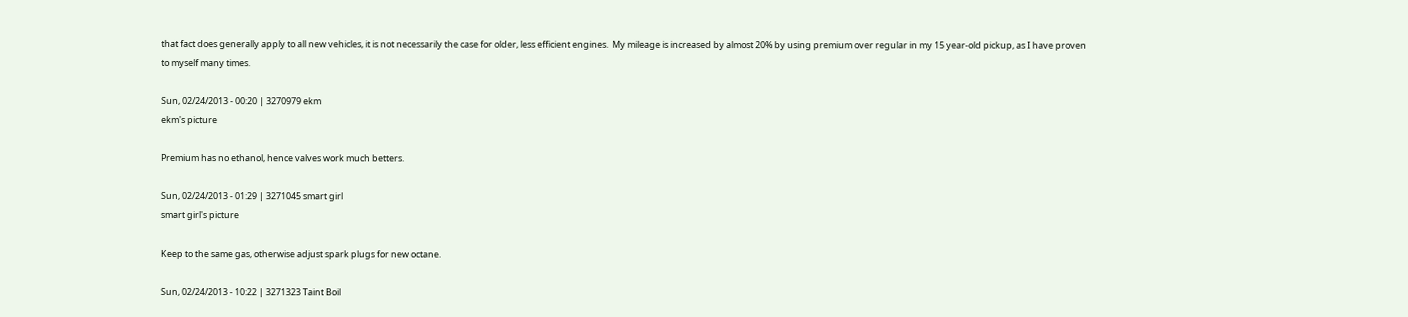that fact does generally apply to all new vehicles, it is not necessarily the case for older, less efficient engines.  My mileage is increased by almost 20% by using premium over regular in my 15 year-old pickup, as I have proven to myself many times.

Sun, 02/24/2013 - 00:20 | 3270979 ekm
ekm's picture

Premium has no ethanol, hence valves work much betters.

Sun, 02/24/2013 - 01:29 | 3271045 smart girl
smart girl's picture

Keep to the same gas, otherwise adjust spark plugs for new octane.

Sun, 02/24/2013 - 10:22 | 3271323 Taint Boil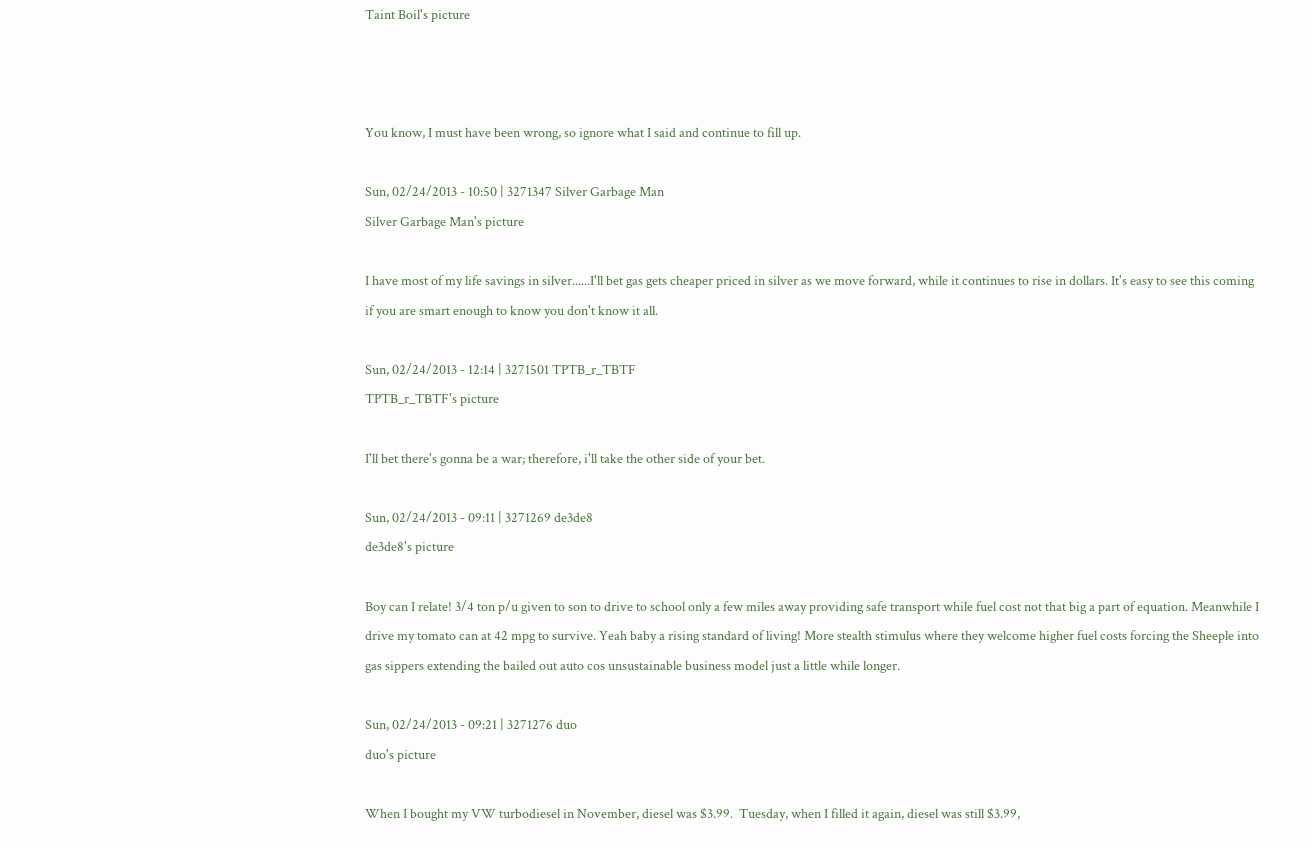Taint Boil's picture



You know, I must have been wrong, so ignore what I said and continue to fill up.

Sun, 02/24/2013 - 10:50 | 3271347 Silver Garbage Man
Silver Garbage Man's picture

I have most of my life savings in silver......I'll bet gas gets cheaper priced in silver as we move forward, while it continues to rise in dollars. It's easy to see this coming if you are smart enough to know you don't know it all.

Sun, 02/24/2013 - 12:14 | 3271501 TPTB_r_TBTF
TPTB_r_TBTF's picture

I'll bet there's gonna be a war; therefore, i'll take the other side of your bet.

Sun, 02/24/2013 - 09:11 | 3271269 de3de8
de3de8's picture

Boy can I relate! 3/4 ton p/u given to son to drive to school only a few miles away providing safe transport while fuel cost not that big a part of equation. Meanwhile I drive my tomato can at 42 mpg to survive. Yeah baby a rising standard of living! More stealth stimulus where they welcome higher fuel costs forcing the Sheeple into gas sippers extending the bailed out auto cos unsustainable business model just a little while longer.

Sun, 02/24/2013 - 09:21 | 3271276 duo
duo's picture

When I bought my VW turbodiesel in November, diesel was $3.99.  Tuesday, when I filled it again, diesel was still $3.99,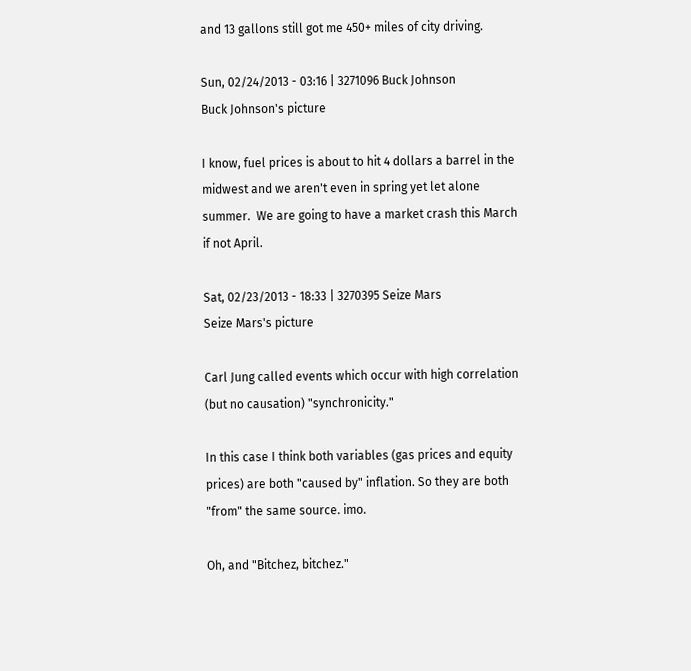and 13 gallons still got me 450+ miles of city driving.

Sun, 02/24/2013 - 03:16 | 3271096 Buck Johnson
Buck Johnson's picture

I know, fuel prices is about to hit 4 dollars a barrel in the midwest and we aren't even in spring yet let alone summer.  We are going to have a market crash this March if not April.

Sat, 02/23/2013 - 18:33 | 3270395 Seize Mars
Seize Mars's picture

Carl Jung called events which occur with high correlation (but no causation) "synchronicity."

In this case I think both variables (gas prices and equity prices) are both "caused by" inflation. So they are both "from" the same source. imo.

Oh, and "Bitchez, bitchez."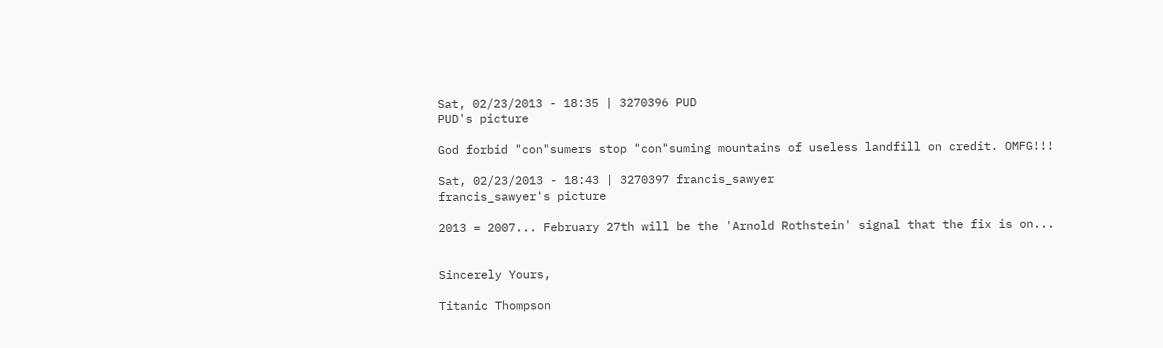Sat, 02/23/2013 - 18:35 | 3270396 PUD
PUD's picture

God forbid "con"sumers stop "con"suming mountains of useless landfill on credit. OMFG!!!

Sat, 02/23/2013 - 18:43 | 3270397 francis_sawyer
francis_sawyer's picture

2013 = 2007... February 27th will be the 'Arnold Rothstein' signal that the fix is on...


Sincerely Yours,

Titanic Thompson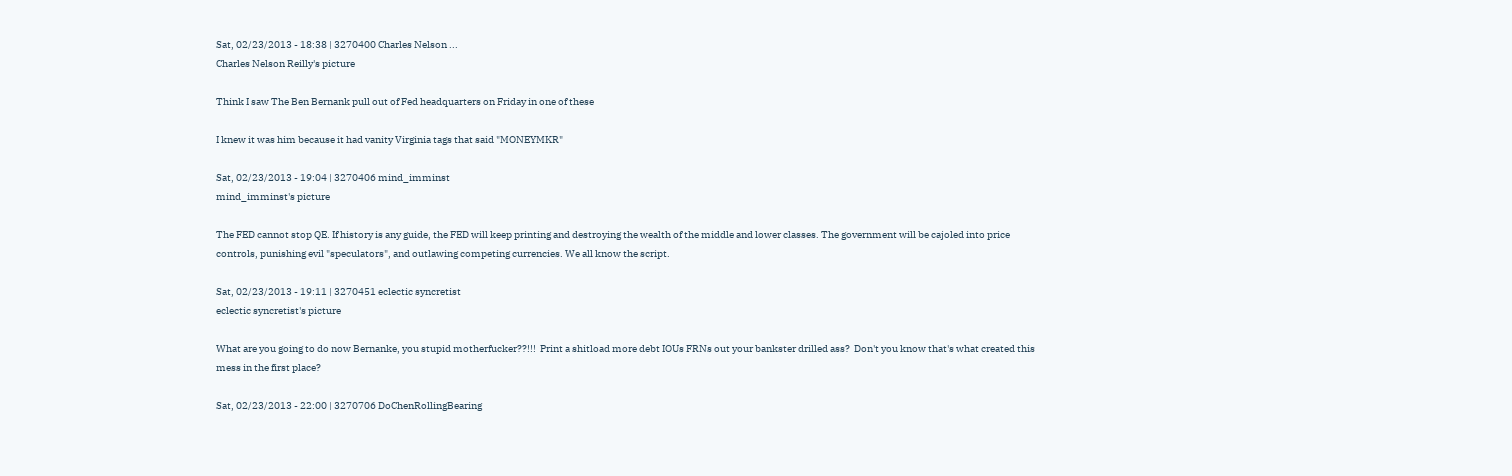Sat, 02/23/2013 - 18:38 | 3270400 Charles Nelson ...
Charles Nelson Reilly's picture

Think I saw The Ben Bernank pull out of Fed headquarters on Friday in one of these

I knew it was him because it had vanity Virginia tags that said "MONEYMKR"

Sat, 02/23/2013 - 19:04 | 3270406 mind_imminst
mind_imminst's picture

The FED cannot stop QE. If history is any guide, the FED will keep printing and destroying the wealth of the middle and lower classes. The government will be cajoled into price controls, punishing evil "speculators", and outlawing competing currencies. We all know the script.

Sat, 02/23/2013 - 19:11 | 3270451 eclectic syncretist
eclectic syncretist's picture

What are you going to do now Bernanke, you stupid motherfucker??!!!  Print a shitload more debt IOUs FRNs out your bankster drilled ass?  Don't you know that's what created this mess in the first place?

Sat, 02/23/2013 - 22:00 | 3270706 DoChenRollingBearing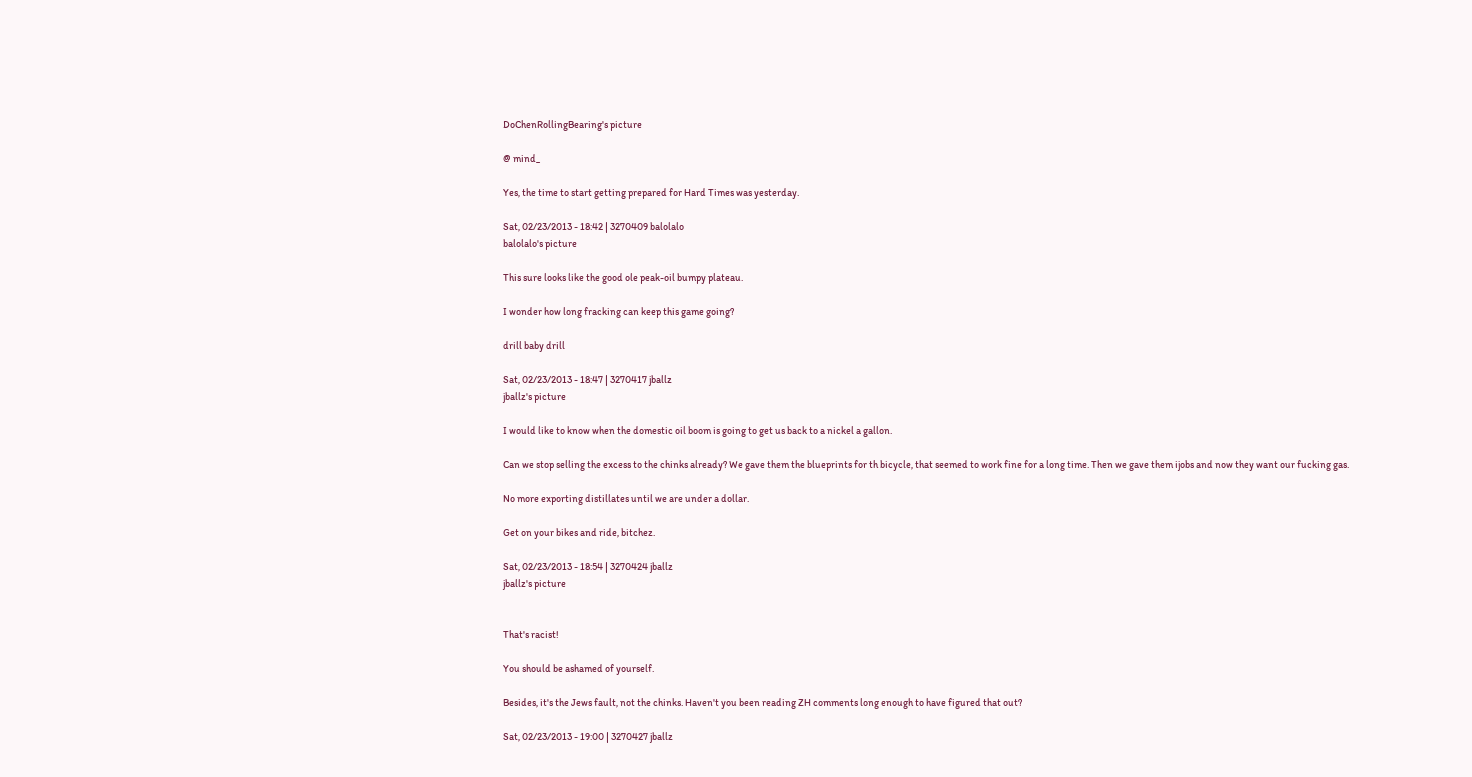DoChenRollingBearing's picture

@ mind_

Yes, the time to start getting prepared for Hard Times was yesterday.

Sat, 02/23/2013 - 18:42 | 3270409 balolalo
balolalo's picture

This sure looks like the good ole peak-oil bumpy plateau.

I wonder how long fracking can keep this game going?

drill baby drill

Sat, 02/23/2013 - 18:47 | 3270417 jballz
jballz's picture

I would like to know when the domestic oil boom is going to get us back to a nickel a gallon.

Can we stop selling the excess to the chinks already? We gave them the blueprints for th bicycle, that seemed to work fine for a long time. Then we gave them ijobs and now they want our fucking gas.

No more exporting distillates until we are under a dollar.

Get on your bikes and ride, bitchez.

Sat, 02/23/2013 - 18:54 | 3270424 jballz
jballz's picture


That's racist!

You should be ashamed of yourself.

Besides, it's the Jews fault, not the chinks. Haven't you been reading ZH comments long enough to have figured that out?

Sat, 02/23/2013 - 19:00 | 3270427 jballz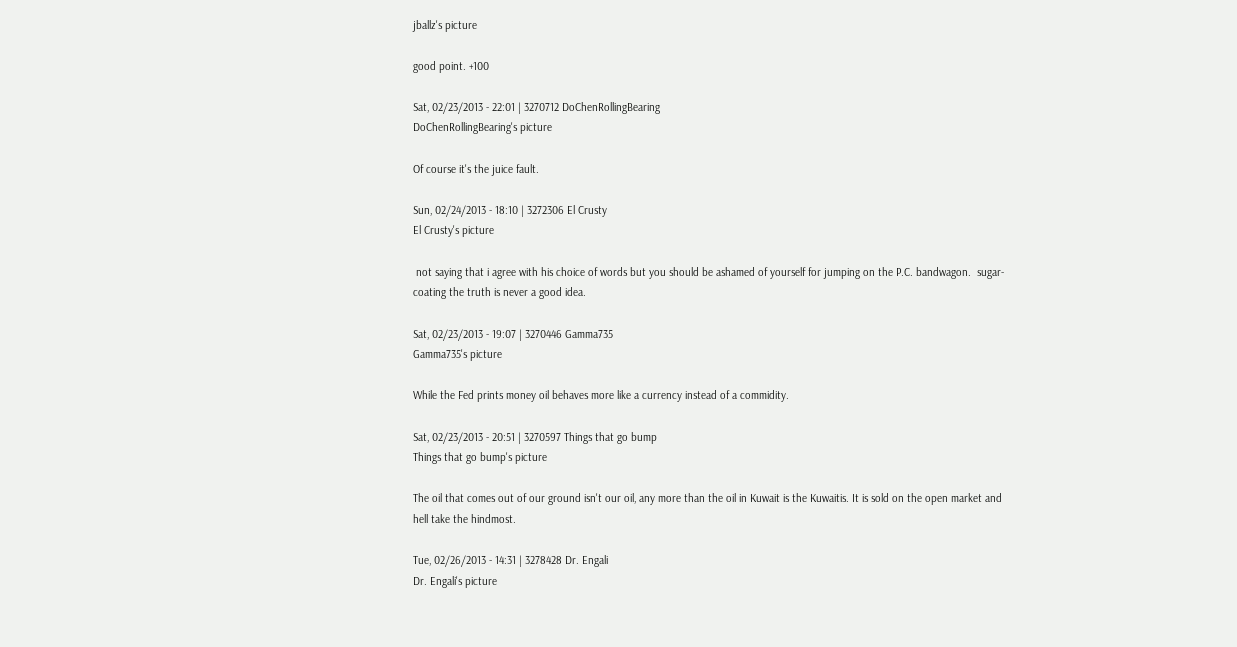jballz's picture

good point. +100

Sat, 02/23/2013 - 22:01 | 3270712 DoChenRollingBearing
DoChenRollingBearing's picture

Of course it's the juice fault.

Sun, 02/24/2013 - 18:10 | 3272306 El Crusty
El Crusty's picture

 not saying that i agree with his choice of words but you should be ashamed of yourself for jumping on the P.C. bandwagon.  sugar-coating the truth is never a good idea.

Sat, 02/23/2013 - 19:07 | 3270446 Gamma735
Gamma735's picture

While the Fed prints money oil behaves more like a currency instead of a commidity.

Sat, 02/23/2013 - 20:51 | 3270597 Things that go bump
Things that go bump's picture

The oil that comes out of our ground isn't our oil, any more than the oil in Kuwait is the Kuwaitis. It is sold on the open market and hell take the hindmost.

Tue, 02/26/2013 - 14:31 | 3278428 Dr. Engali
Dr. Engali's picture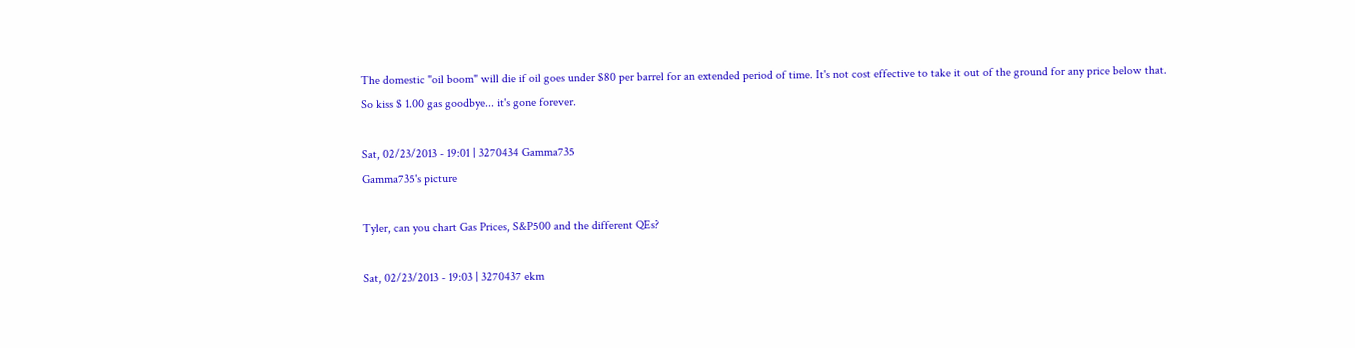The domestic "oil boom" will die if oil goes under $80 per barrel for an extended period of time. It's not cost effective to take it out of the ground for any price below that. So kiss $ 1.00 gas goodbye... it's gone forever.

Sat, 02/23/2013 - 19:01 | 3270434 Gamma735
Gamma735's picture

Tyler, can you chart Gas Prices, S&P500 and the different QEs?

Sat, 02/23/2013 - 19:03 | 3270437 ekm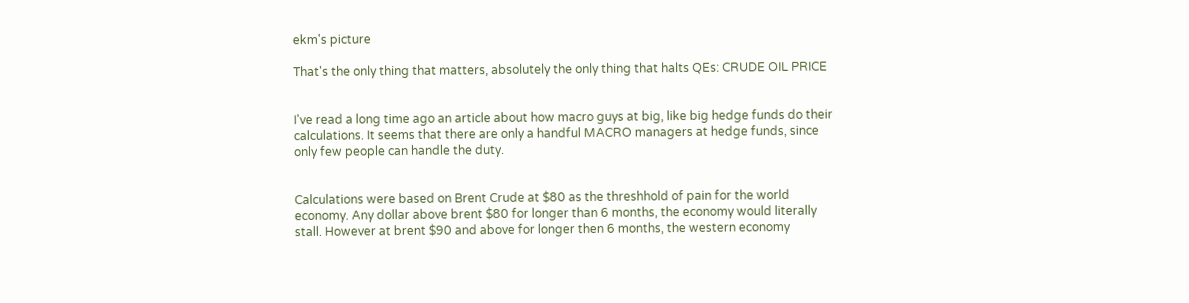ekm's picture

That's the only thing that matters, absolutely the only thing that halts QEs: CRUDE OIL PRICE


I've read a long time ago an article about how macro guys at big, like big hedge funds do their calculations. It seems that there are only a handful MACRO managers at hedge funds, since only few people can handle the duty.


Calculations were based on Brent Crude at $80 as the threshhold of pain for the world economy. Any dollar above brent $80 for longer than 6 months, the economy would literally stall. However at brent $90 and above for longer then 6 months, the western economy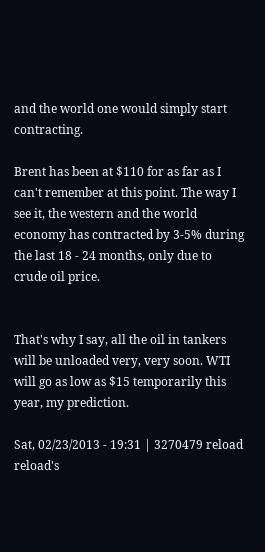and the world one would simply start contracting.

Brent has been at $110 for as far as I can't remember at this point. The way I see it, the western and the world economy has contracted by 3-5% during the last 18 - 24 months, only due to crude oil price.


That's why I say, all the oil in tankers will be unloaded very, very soon. WTI will go as low as $15 temporarily this year, my prediction.

Sat, 02/23/2013 - 19:31 | 3270479 reload
reload's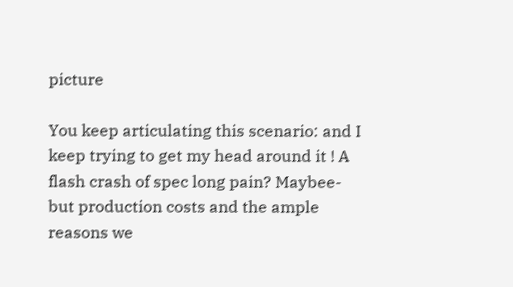picture

You keep articulating this scenario: and I keep trying to get my head around it ! A flash crash of spec long pain? Maybee-but production costs and the ample reasons we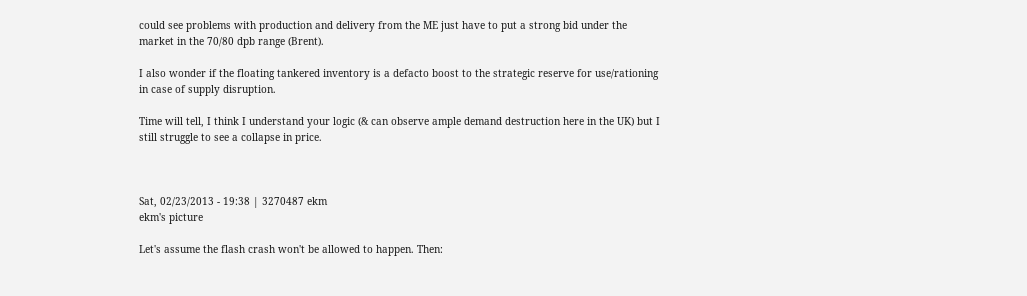could see problems with production and delivery from the ME just have to put a strong bid under the market in the 70/80 dpb range (Brent).

I also wonder if the floating tankered inventory is a defacto boost to the strategic reserve for use/rationing in case of supply disruption.

Time will tell, I think I understand your logic (& can observe ample demand destruction here in the UK) but I still struggle to see a collapse in price.



Sat, 02/23/2013 - 19:38 | 3270487 ekm
ekm's picture

Let's assume the flash crash won't be allowed to happen. Then: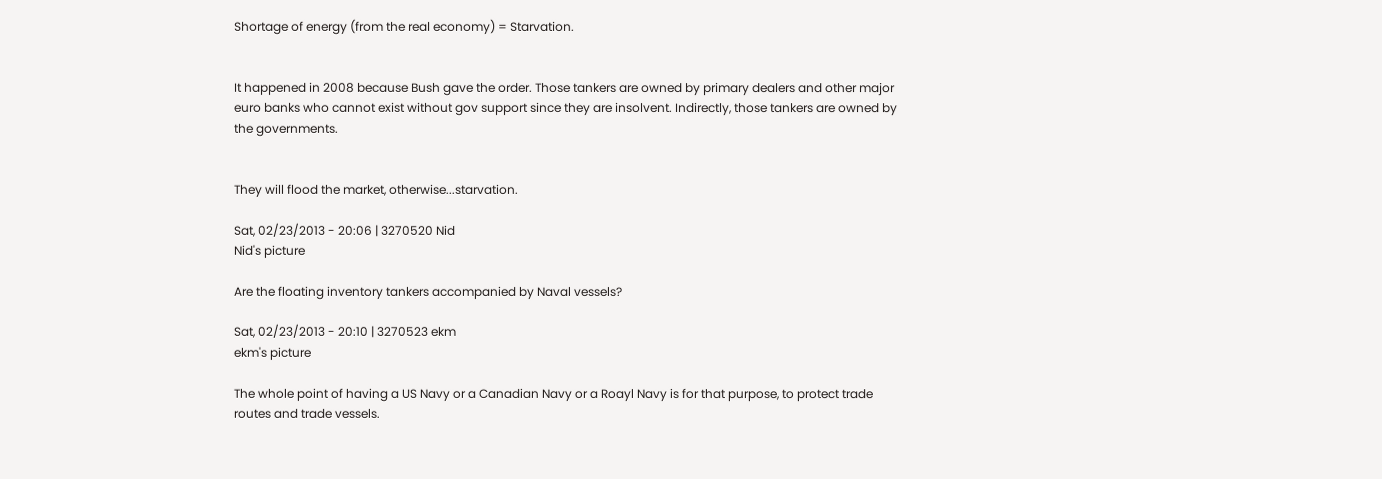Shortage of energy (from the real economy) = Starvation.


It happened in 2008 because Bush gave the order. Those tankers are owned by primary dealers and other major euro banks who cannot exist without gov support since they are insolvent. Indirectly, those tankers are owned by the governments.


They will flood the market, otherwise...starvation.

Sat, 02/23/2013 - 20:06 | 3270520 Nid
Nid's picture

Are the floating inventory tankers accompanied by Naval vessels?

Sat, 02/23/2013 - 20:10 | 3270523 ekm
ekm's picture

The whole point of having a US Navy or a Canadian Navy or a Roayl Navy is for that purpose, to protect trade routes and trade vessels.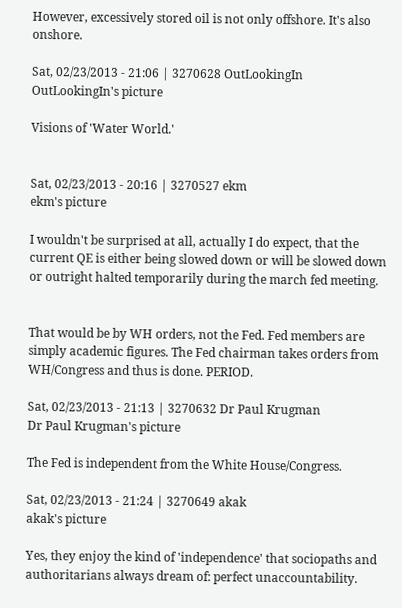However, excessively stored oil is not only offshore. It's also onshore.

Sat, 02/23/2013 - 21:06 | 3270628 OutLookingIn
OutLookingIn's picture

Visions of 'Water World.'


Sat, 02/23/2013 - 20:16 | 3270527 ekm
ekm's picture

I wouldn't be surprised at all, actually I do expect, that the current QE is either being slowed down or will be slowed down or outright halted temporarily during the march fed meeting.


That would be by WH orders, not the Fed. Fed members are simply academic figures. The Fed chairman takes orders from WH/Congress and thus is done. PERIOD.

Sat, 02/23/2013 - 21:13 | 3270632 Dr Paul Krugman
Dr Paul Krugman's picture

The Fed is independent from the White House/Congress.

Sat, 02/23/2013 - 21:24 | 3270649 akak
akak's picture

Yes, they enjoy the kind of 'independence' that sociopaths and authoritarians always dream of: perfect unaccountability.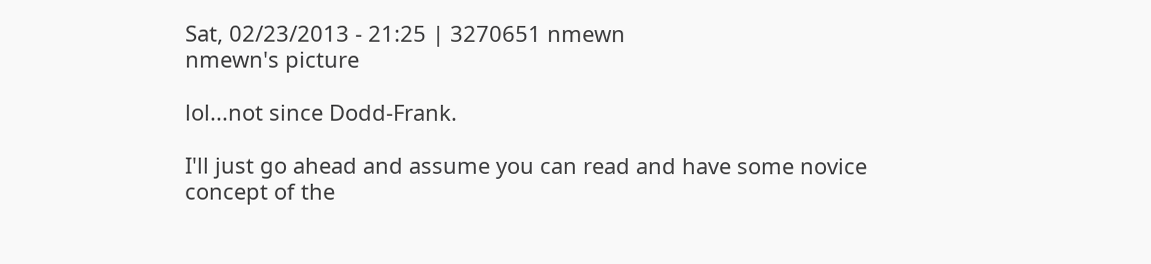Sat, 02/23/2013 - 21:25 | 3270651 nmewn
nmewn's picture

lol...not since Dodd-Frank.

I'll just go ahead and assume you can read and have some novice concept of the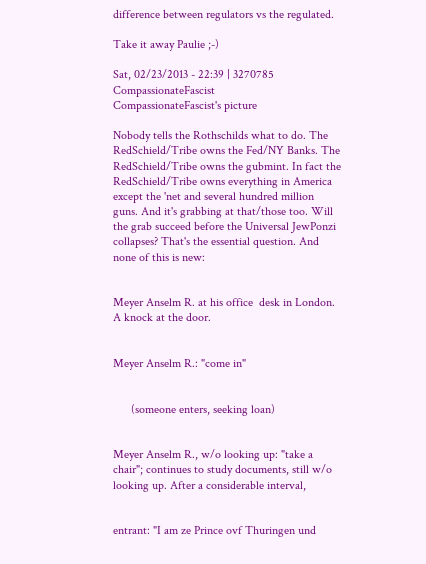difference between regulators vs the regulated.

Take it away Paulie ;-)

Sat, 02/23/2013 - 22:39 | 3270785 CompassionateFascist
CompassionateFascist's picture

Nobody tells the Rothschilds what to do. The RedSchield/Tribe owns the Fed/NY Banks. The RedSchield/Tribe owns the gubmint. In fact the RedSchield/Tribe owns everything in America except the 'net and several hundred million guns. And it's grabbing at that/those too. Will the grab succeed before the Universal JewPonzi collapses? That's the essential question. And none of this is new:


Meyer Anselm R. at his office  desk in London. A knock at the door.


Meyer Anselm R.: "come in"


      (someone enters, seeking loan)


Meyer Anselm R., w/o looking up: "take a chair"; continues to study documents, still w/o looking up. After a considerable interval,


entrant: "I am ze Prince ovf Thuringen und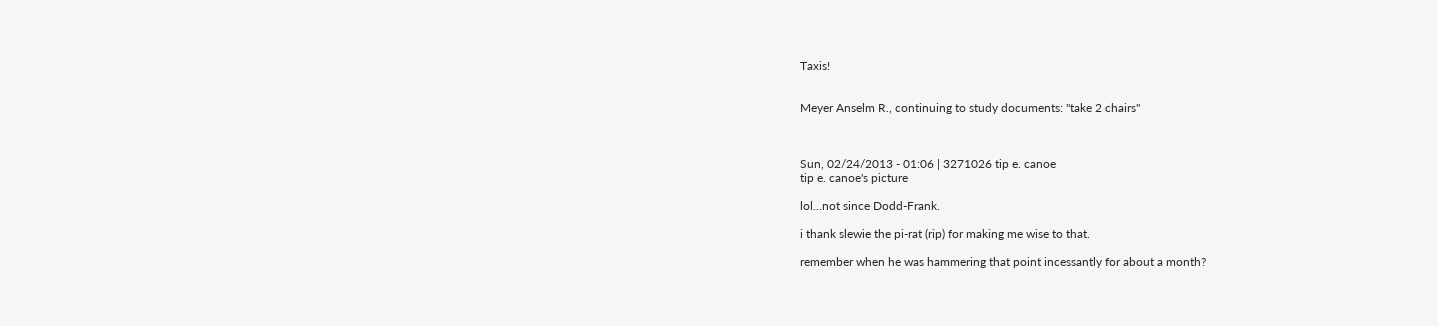Taxis!


Meyer Anselm R., continuing to study documents: "take 2 chairs"



Sun, 02/24/2013 - 01:06 | 3271026 tip e. canoe
tip e. canoe's picture

lol...not since Dodd-Frank.

i thank slewie the pi-rat (rip) for making me wise to that.

remember when he was hammering that point incessantly for about a month?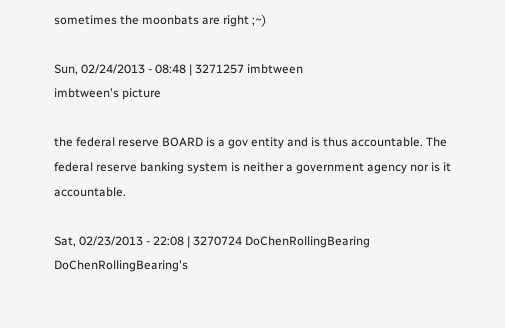sometimes the moonbats are right ;~)

Sun, 02/24/2013 - 08:48 | 3271257 imbtween
imbtween's picture

the federal reserve BOARD is a gov entity and is thus accountable. The federal reserve banking system is neither a government agency nor is it accountable.

Sat, 02/23/2013 - 22:08 | 3270724 DoChenRollingBearing
DoChenRollingBearing's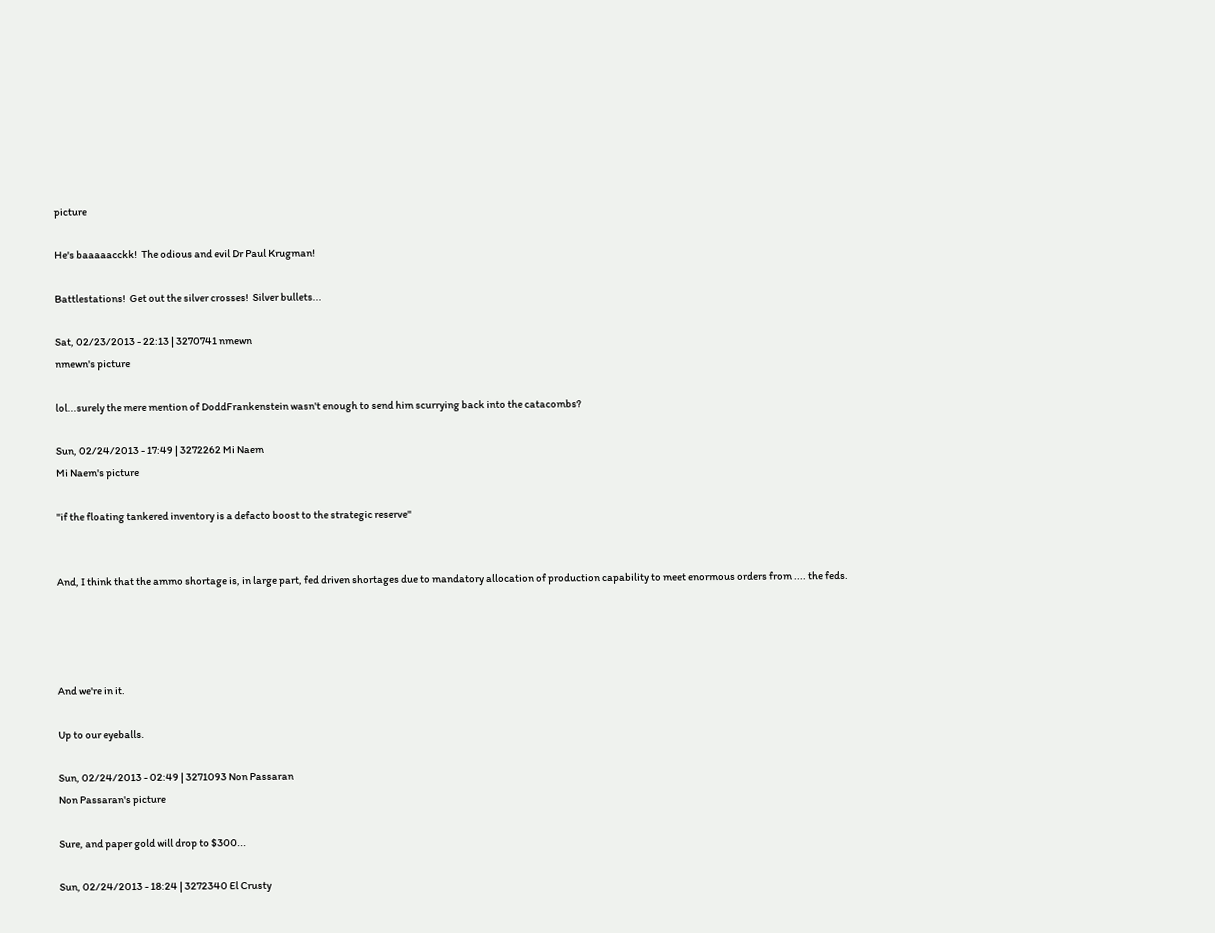picture

He's baaaaacckk!  The odious and evil Dr Paul Krugman!

Battlestations!  Get out the silver crosses!  Silver bullets...

Sat, 02/23/2013 - 22:13 | 3270741 nmewn
nmewn's picture

lol...surely the mere mention of DoddFrankenstein wasn't enough to send him scurrying back into the catacombs?

Sun, 02/24/2013 - 17:49 | 3272262 Mi Naem
Mi Naem's picture

"if the floating tankered inventory is a defacto boost to the strategic reserve"


And, I think that the ammo shortage is, in large part, fed driven shortages due to mandatory allocation of production capability to meet enormous orders from .... the feds.




And we're in it.

Up to our eyeballs.

Sun, 02/24/2013 - 02:49 | 3271093 Non Passaran
Non Passaran's picture

Sure, and paper gold will drop to $300...

Sun, 02/24/2013 - 18:24 | 3272340 El Crusty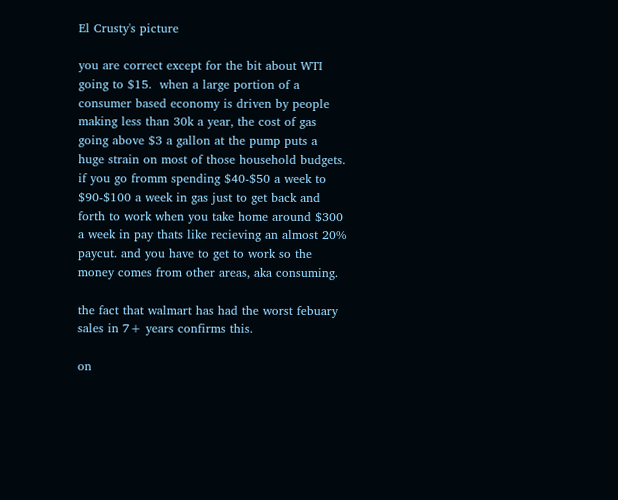El Crusty's picture

you are correct except for the bit about WTI going to $15.  when a large portion of a consumer based economy is driven by people making less than 30k a year, the cost of gas going above $3 a gallon at the pump puts a huge strain on most of those household budgets. if you go fromm spending $40-$50 a week to $90-$100 a week in gas just to get back and forth to work when you take home around $300 a week in pay thats like recieving an almost 20% paycut. and you have to get to work so the money comes from other areas, aka consuming.

the fact that walmart has had the worst febuary sales in 7+ years confirms this.

on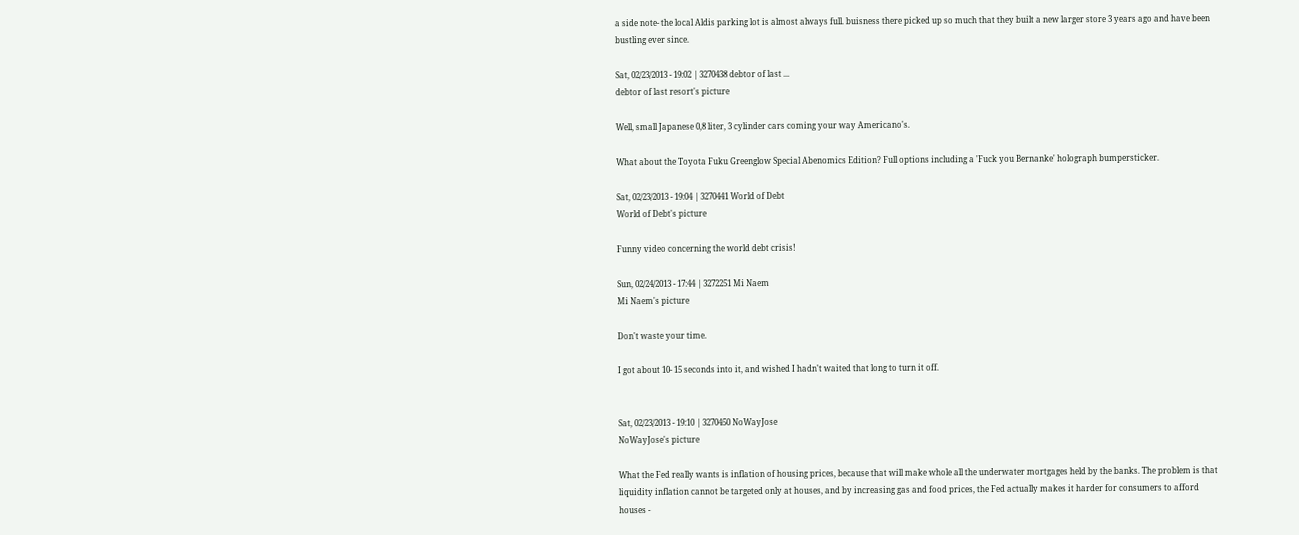a side note- the local Aldis parking lot is almost always full. buisness there picked up so much that they built a new larger store 3 years ago and have been bustling ever since.

Sat, 02/23/2013 - 19:02 | 3270438 debtor of last ...
debtor of last resort's picture

Well, small Japanese 0,8 liter, 3 cylinder cars coming your way Americano's.

What about the Toyota Fuku Greenglow Special Abenomics Edition? Full options including a 'Fuck you Bernanke' holograph bumpersticker.

Sat, 02/23/2013 - 19:04 | 3270441 World of Debt
World of Debt's picture

Funny video concerning the world debt crisis!

Sun, 02/24/2013 - 17:44 | 3272251 Mi Naem
Mi Naem's picture

Don't waste your time.

I got about 10- 15 seconds into it, and wished I hadn't waited that long to turn it off.


Sat, 02/23/2013 - 19:10 | 3270450 NoWayJose
NoWayJose's picture

What the Fed really wants is inflation of housing prices, because that will make whole all the underwater mortgages held by the banks. The problem is that liquidity inflation cannot be targeted only at houses, and by increasing gas and food prices, the Fed actually makes it harder for consumers to afford houses -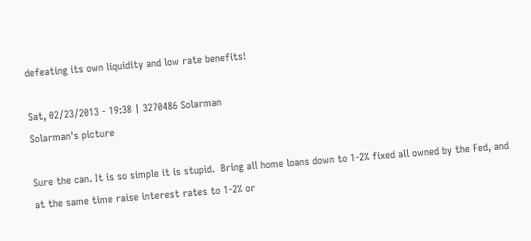defeating its own liquidity and low rate benefits!

Sat, 02/23/2013 - 19:38 | 3270486 Solarman
Solarman's picture

Sure the can. It is so simple it is stupid.  Bring all home loans down to 1-2% fixed all owned by the Fed, and at the same time raise interest rates to 1-2% or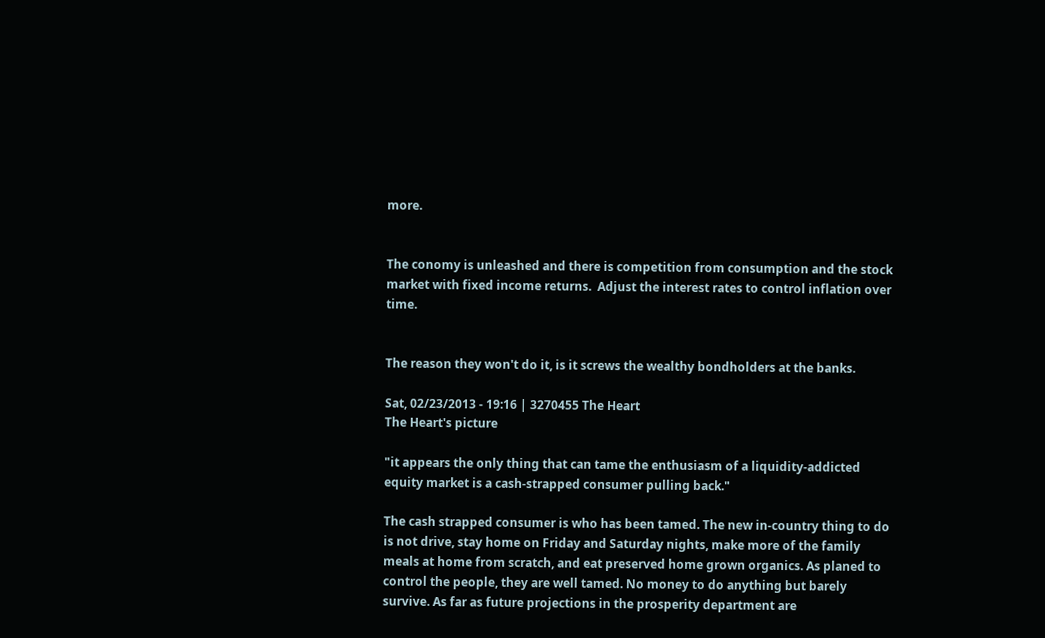more.


The conomy is unleashed and there is competition from consumption and the stock market with fixed income returns.  Adjust the interest rates to control inflation over time.


The reason they won't do it, is it screws the wealthy bondholders at the banks.

Sat, 02/23/2013 - 19:16 | 3270455 The Heart
The Heart's picture

"it appears the only thing that can tame the enthusiasm of a liquidity-addicted equity market is a cash-strapped consumer pulling back."

The cash strapped consumer is who has been tamed. The new in-country thing to do is not drive, stay home on Friday and Saturday nights, make more of the family meals at home from scratch, and eat preserved home grown organics. As planed to control the people, they are well tamed. No money to do anything but barely survive. As far as future projections in the prosperity department are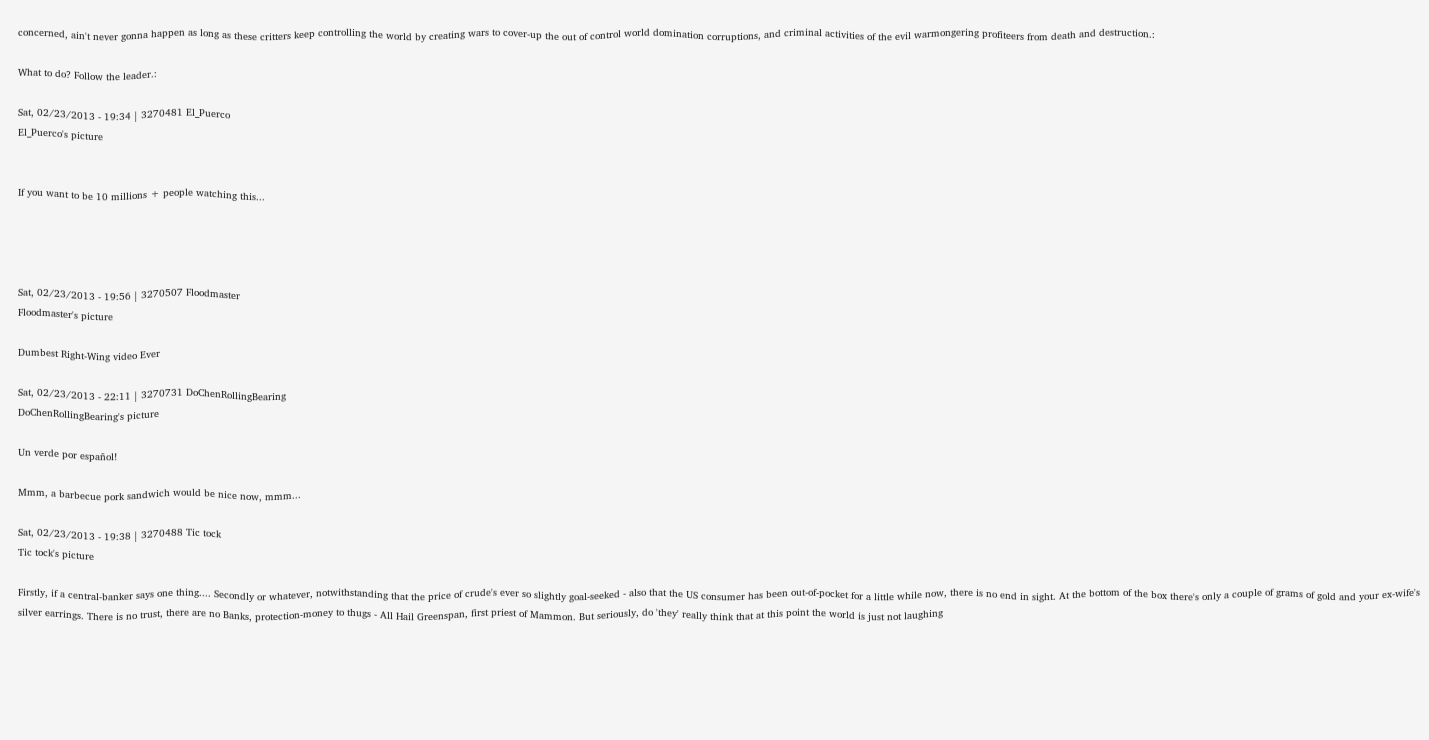concerned, ain't never gonna happen as long as these critters keep controlling the world by creating wars to cover-up the out of control world domination corruptions, and criminal activities of the evil warmongering profiteers from death and destruction.:

What to do? Follow the leader.:

Sat, 02/23/2013 - 19:34 | 3270481 El_Puerco
El_Puerco's picture


If you want to be 10 millions + people watching this...




Sat, 02/23/2013 - 19:56 | 3270507 Floodmaster
Floodmaster's picture

Dumbest Right-Wing video Ever

Sat, 02/23/2013 - 22:11 | 3270731 DoChenRollingBearing
DoChenRollingBearing's picture

Un verde por español!

Mmm, a barbecue pork sandwich would be nice now, mmm...

Sat, 02/23/2013 - 19:38 | 3270488 Tic tock
Tic tock's picture

Firstly, if a central-banker says one thing.... Secondly or whatever, notwithstanding that the price of crude's ever so slightly goal-seeked - also that the US consumer has been out-of-pocket for a little while now, there is no end in sight. At the bottom of the box there's only a couple of grams of gold and your ex-wife's silver earrings. There is no trust, there are no Banks, protection-money to thugs - All Hail Greenspan, first priest of Mammon. But seriously, do 'they' really think that at this point the world is just not laughing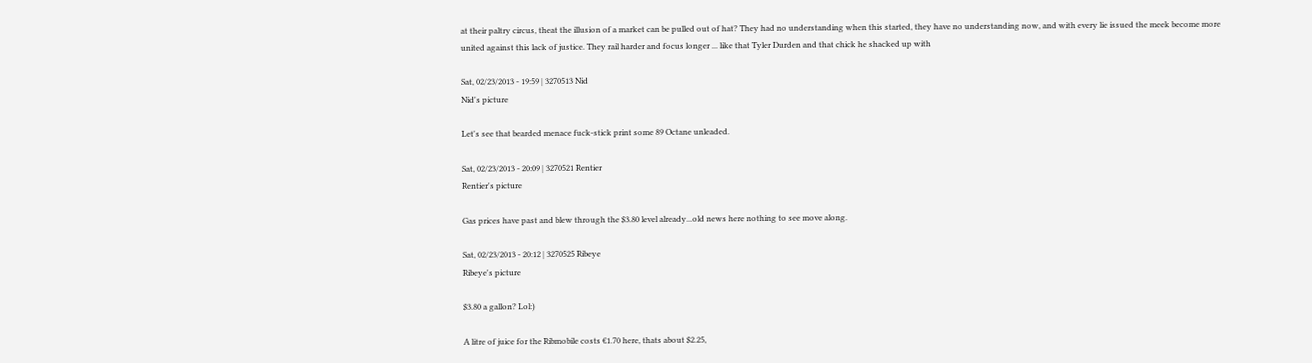at their paltry circus, theat the illusion of a market can be pulled out of hat? They had no understanding when this started, they have no understanding now, and with every lie issued the meek become more united against this lack of justice. They rail harder and focus longer ... like that Tyler Durden and that chick he shacked up with

Sat, 02/23/2013 - 19:59 | 3270513 Nid
Nid's picture

Let's see that bearded menace fuck-stick print some 89 Octane unleaded.

Sat, 02/23/2013 - 20:09 | 3270521 Rentier
Rentier's picture

Gas prices have past and blew through the $3.80 level already...old news here nothing to see move along.

Sat, 02/23/2013 - 20:12 | 3270525 Ribeye
Ribeye's picture

$3.80 a gallon? Lol:)

A litre of juice for the Ribmobile costs €1.70 here, thats about $2.25,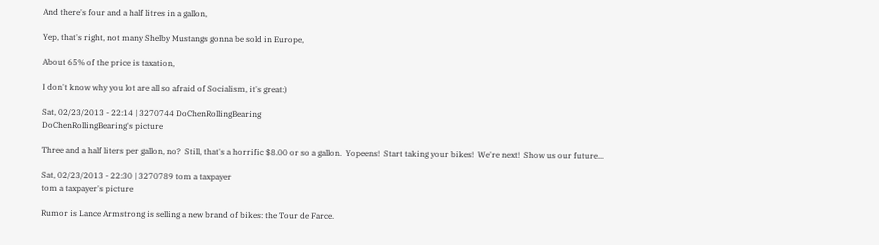And there's four and a half litres in a gallon,

Yep, that's right, not many Shelby Mustangs gonna be sold in Europe,

About 65% of the price is taxation,

I don't know why you lot are all so afraid of Socialism, it's great:)

Sat, 02/23/2013 - 22:14 | 3270744 DoChenRollingBearing
DoChenRollingBearing's picture

Three and a half liters per gallon, no?  Still, that's a horrific $8.00 or so a gallon.  Yopeens!  Start taking your bikes!  We're next!  Show us our future...

Sat, 02/23/2013 - 22:30 | 3270789 tom a taxpayer
tom a taxpayer's picture

Rumor is Lance Armstrong is selling a new brand of bikes: the Tour de Farce.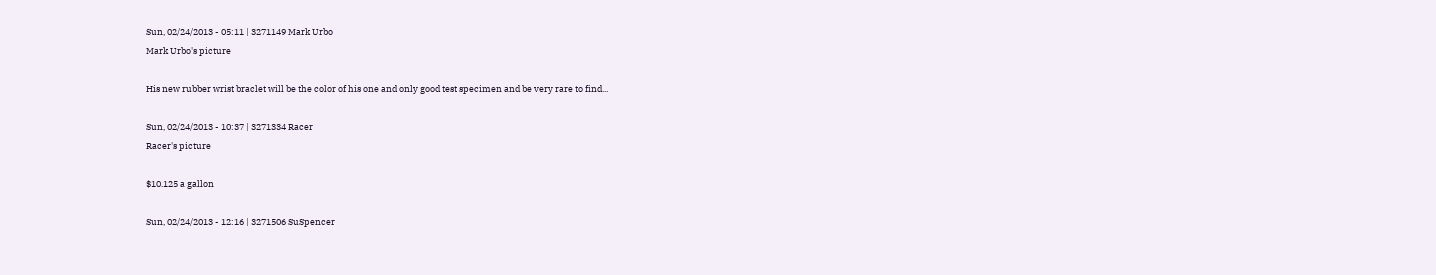Sun, 02/24/2013 - 05:11 | 3271149 Mark Urbo
Mark Urbo's picture

His new rubber wrist braclet will be the color of his one and only good test specimen and be very rare to find...

Sun, 02/24/2013 - 10:37 | 3271334 Racer
Racer's picture

$10.125 a gallon

Sun, 02/24/2013 - 12:16 | 3271506 SuSpencer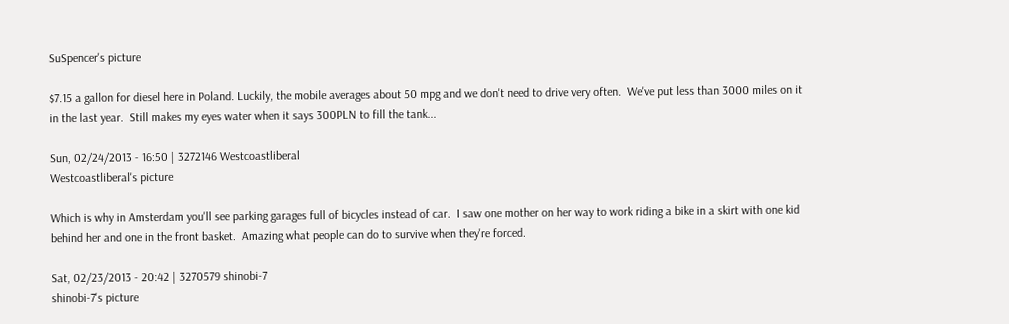SuSpencer's picture

$7.15 a gallon for diesel here in Poland. Luckily, the mobile averages about 50 mpg and we don't need to drive very often.  We've put less than 3000 miles on it in the last year.  Still makes my eyes water when it says 300PLN to fill the tank...

Sun, 02/24/2013 - 16:50 | 3272146 Westcoastliberal
Westcoastliberal's picture

Which is why in Amsterdam you'll see parking garages full of bicycles instead of car.  I saw one mother on her way to work riding a bike in a skirt with one kid behind her and one in the front basket.  Amazing what people can do to survive when they're forced.

Sat, 02/23/2013 - 20:42 | 3270579 shinobi-7
shinobi-7's picture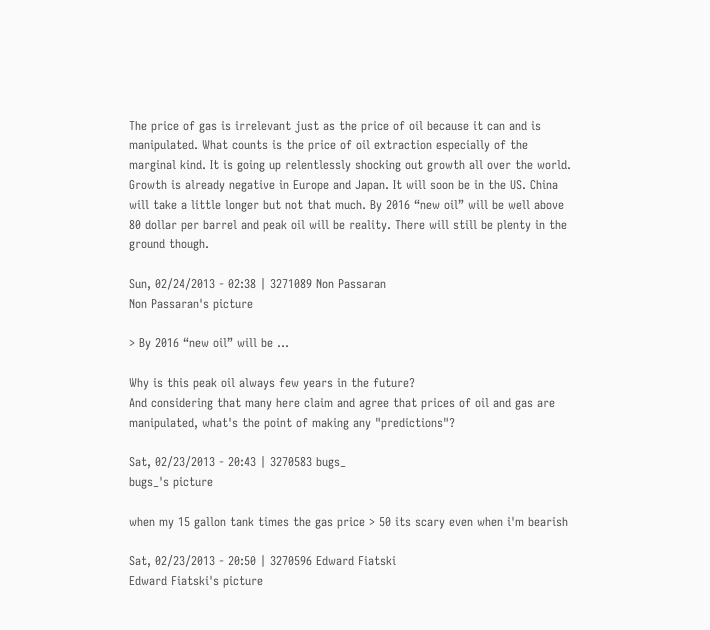The price of gas is irrelevant just as the price of oil because it can and is manipulated. What counts is the price of oil extraction especially of the marginal kind. It is going up relentlessly shocking out growth all over the world. Growth is already negative in Europe and Japan. It will soon be in the US. China will take a little longer but not that much. By 2016 “new oil” will be well above 80 dollar per barrel and peak oil will be reality. There will still be plenty in the ground though.

Sun, 02/24/2013 - 02:38 | 3271089 Non Passaran
Non Passaran's picture

> By 2016 “new oil” will be ...

Why is this peak oil always few years in the future?
And considering that many here claim and agree that prices of oil and gas are manipulated, what's the point of making any "predictions"?

Sat, 02/23/2013 - 20:43 | 3270583 bugs_
bugs_'s picture

when my 15 gallon tank times the gas price > 50 its scary even when i'm bearish

Sat, 02/23/2013 - 20:50 | 3270596 Edward Fiatski
Edward Fiatski's picture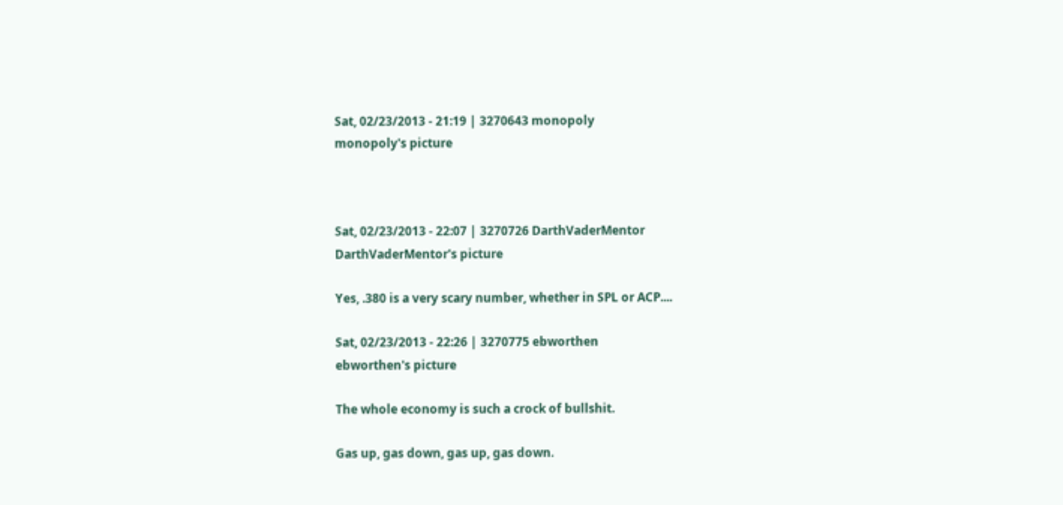Sat, 02/23/2013 - 21:19 | 3270643 monopoly
monopoly's picture



Sat, 02/23/2013 - 22:07 | 3270726 DarthVaderMentor
DarthVaderMentor's picture

Yes, .380 is a very scary number, whether in SPL or ACP....

Sat, 02/23/2013 - 22:26 | 3270775 ebworthen
ebworthen's picture

The whole economy is such a crock of bullshit.

Gas up, gas down, gas up, gas down.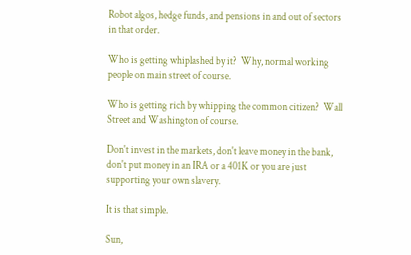Robot algos, hedge funds, and pensions in and out of sectors in that order.

Who is getting whiplashed by it?  Why, normal working people on main street of course.

Who is getting rich by whipping the common citizen?  Wall Street and Washington of course.

Don't invest in the markets, don't leave money in the bank, don't put money in an IRA or a 401K or you are just supporting your own slavery.

It is that simple.

Sun,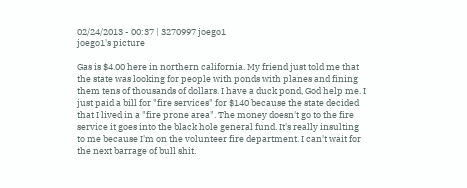02/24/2013 - 00:37 | 3270997 joego1
joego1's picture

Gas is $4.00 here in northern california. My friend just told me that the state was looking for people with ponds with planes and fining them tens of thousands of dollars. I have a duck pond, God help me. I just paid a bill for "fire services" for $140 because the state decided that I lived in a "fire prone area". The money doesn't go to the fire service it goes into the black hole general fund. It's really insulting to me because I'm on the volunteer fire department. I can't wait for the next barrage of bull shit.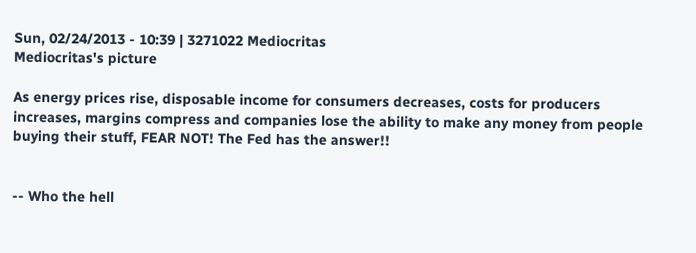Sun, 02/24/2013 - 10:39 | 3271022 Mediocritas
Mediocritas's picture

As energy prices rise, disposable income for consumers decreases, costs for producers increases, margins compress and companies lose the ability to make any money from people buying their stuff, FEAR NOT! The Fed has the answer!!


-- Who the hell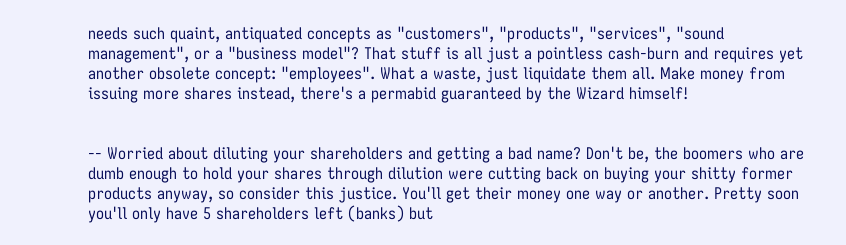needs such quaint, antiquated concepts as "customers", "products", "services", "sound management", or a "business model"? That stuff is all just a pointless cash-burn and requires yet another obsolete concept: "employees". What a waste, just liquidate them all. Make money from issuing more shares instead, there's a permabid guaranteed by the Wizard himself!


-- Worried about diluting your shareholders and getting a bad name? Don't be, the boomers who are dumb enough to hold your shares through dilution were cutting back on buying your shitty former products anyway, so consider this justice. You'll get their money one way or another. Pretty soon you'll only have 5 shareholders left (banks) but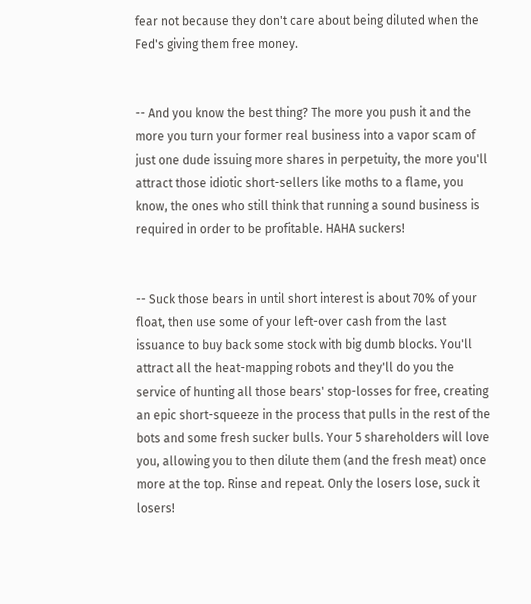fear not because they don't care about being diluted when the Fed's giving them free money.


-- And you know the best thing? The more you push it and the more you turn your former real business into a vapor scam of just one dude issuing more shares in perpetuity, the more you'll attract those idiotic short-sellers like moths to a flame, you know, the ones who still think that running a sound business is required in order to be profitable. HAHA suckers!


-- Suck those bears in until short interest is about 70% of your float, then use some of your left-over cash from the last issuance to buy back some stock with big dumb blocks. You'll attract all the heat-mapping robots and they'll do you the service of hunting all those bears' stop-losses for free, creating an epic short-squeeze in the process that pulls in the rest of the bots and some fresh sucker bulls. Your 5 shareholders will love you, allowing you to then dilute them (and the fresh meat) once more at the top. Rinse and repeat. Only the losers lose, suck it losers!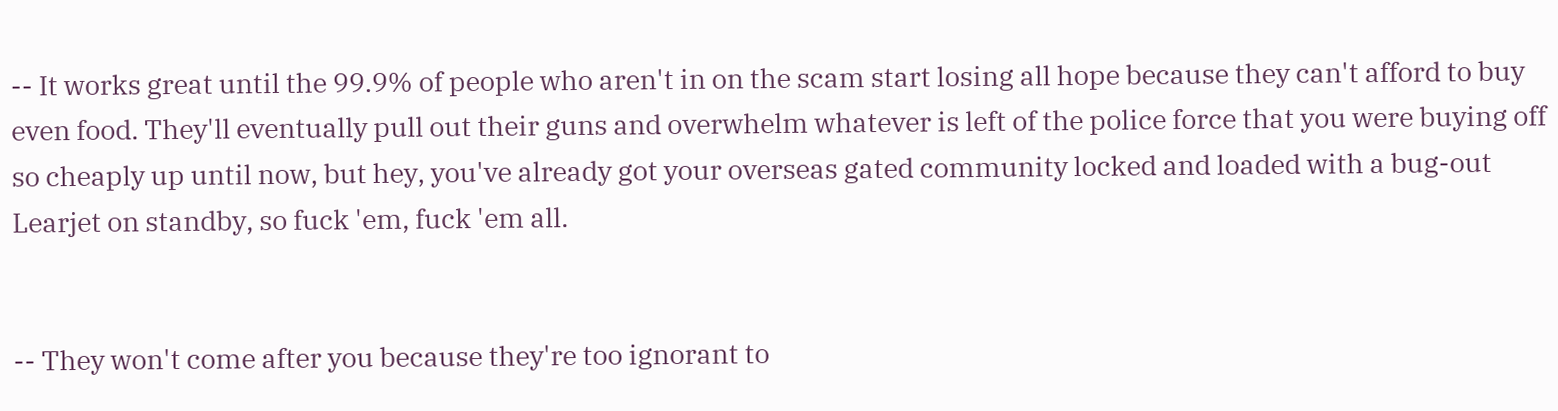-- It works great until the 99.9% of people who aren't in on the scam start losing all hope because they can't afford to buy even food. They'll eventually pull out their guns and overwhelm whatever is left of the police force that you were buying off so cheaply up until now, but hey, you've already got your overseas gated community locked and loaded with a bug-out Learjet on standby, so fuck 'em, fuck 'em all.


-- They won't come after you because they're too ignorant to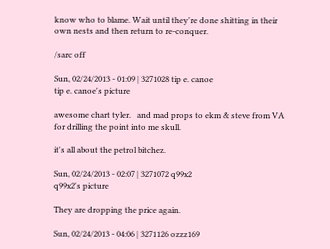know who to blame. Wait until they're done shitting in their own nests and then return to re-conquer.

/sarc off

Sun, 02/24/2013 - 01:09 | 3271028 tip e. canoe
tip e. canoe's picture

awesome chart tyler.   and mad props to ekm & steve from VA for drilling the point into me skull.

it's all about the petrol bitchez.

Sun, 02/24/2013 - 02:07 | 3271072 q99x2
q99x2's picture

They are dropping the price again.

Sun, 02/24/2013 - 04:06 | 3271126 ozzz169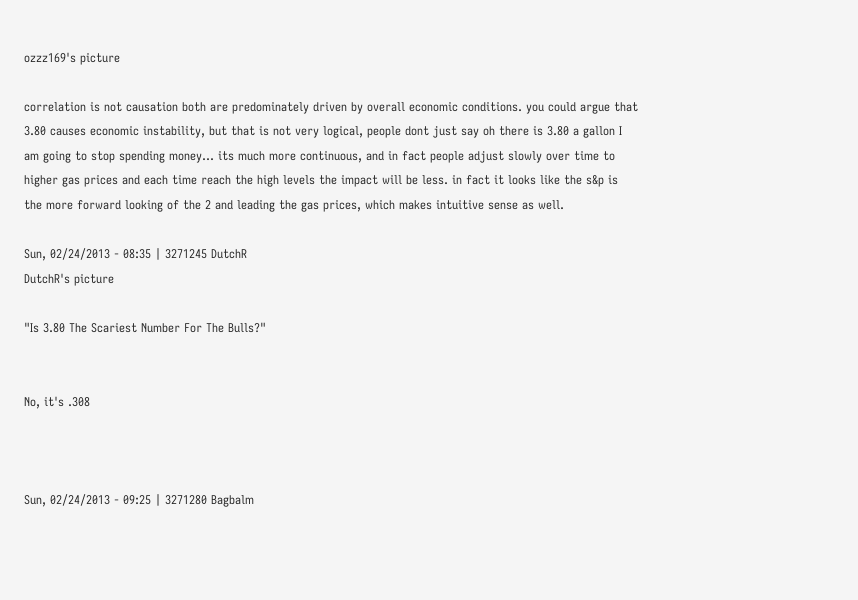ozzz169's picture

correlation is not causation both are predominately driven by overall economic conditions. you could argue that 3.80 causes economic instability, but that is not very logical, people dont just say oh there is 3.80 a gallon I am going to stop spending money... its much more continuous, and in fact people adjust slowly over time to higher gas prices and each time reach the high levels the impact will be less. in fact it looks like the s&p is the more forward looking of the 2 and leading the gas prices, which makes intuitive sense as well.

Sun, 02/24/2013 - 08:35 | 3271245 DutchR
DutchR's picture

"Is 3.80 The Scariest Number For The Bulls?"


No, it's .308



Sun, 02/24/2013 - 09:25 | 3271280 Bagbalm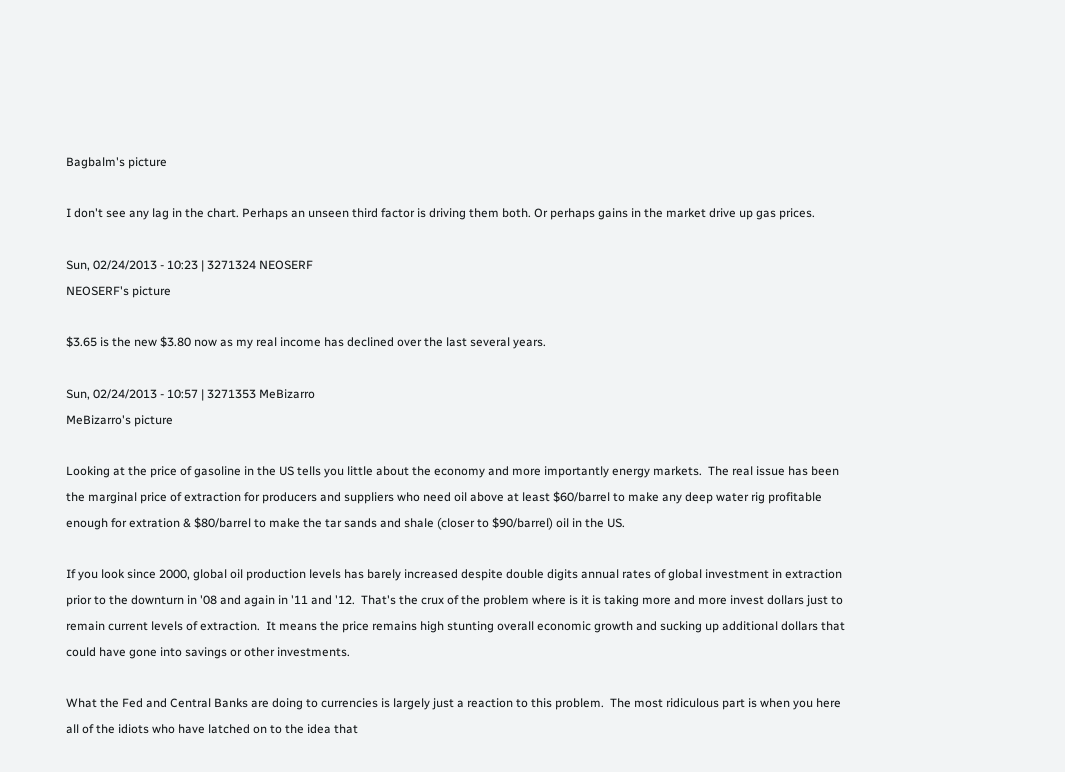Bagbalm's picture

I don't see any lag in the chart. Perhaps an unseen third factor is driving them both. Or perhaps gains in the market drive up gas prices.

Sun, 02/24/2013 - 10:23 | 3271324 NEOSERF
NEOSERF's picture

$3.65 is the new $3.80 now as my real income has declined over the last several years.

Sun, 02/24/2013 - 10:57 | 3271353 MeBizarro
MeBizarro's picture

Looking at the price of gasoline in the US tells you little about the economy and more importantly energy markets.  The real issue has been the marginal price of extraction for producers and suppliers who need oil above at least $60/barrel to make any deep water rig profitable enough for extration & $80/barrel to make the tar sands and shale (closer to $90/barrel) oil in the US.

If you look since 2000, global oil production levels has barely increased despite double digits annual rates of global investment in extraction prior to the downturn in '08 and again in '11 and '12.  That's the crux of the problem where is it is taking more and more invest dollars just to remain current levels of extraction.  It means the price remains high stunting overall economic growth and sucking up additional dollars that could have gone into savings or other investments.

What the Fed and Central Banks are doing to currencies is largely just a reaction to this problem.  The most ridiculous part is when you here all of the idiots who have latched on to the idea that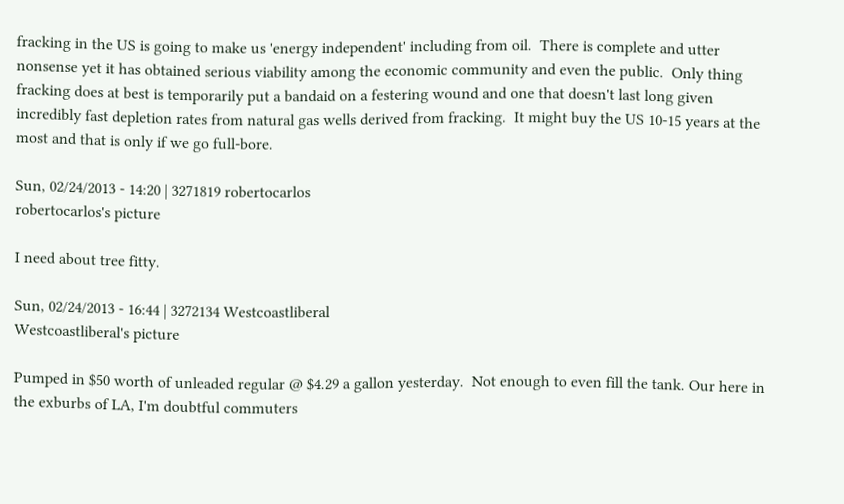fracking in the US is going to make us 'energy independent' including from oil.  There is complete and utter nonsense yet it has obtained serious viability among the economic community and even the public.  Only thing fracking does at best is temporarily put a bandaid on a festering wound and one that doesn't last long given incredibly fast depletion rates from natural gas wells derived from fracking.  It might buy the US 10-15 years at the most and that is only if we go full-bore.

Sun, 02/24/2013 - 14:20 | 3271819 robertocarlos
robertocarlos's picture

I need about tree fitty.

Sun, 02/24/2013 - 16:44 | 3272134 Westcoastliberal
Westcoastliberal's picture

Pumped in $50 worth of unleaded regular @ $4.29 a gallon yesterday.  Not enough to even fill the tank. Our here in the exburbs of LA, I'm doubtful commuters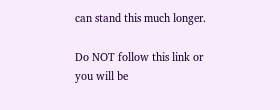can stand this much longer.

Do NOT follow this link or you will be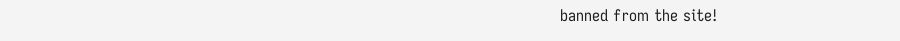banned from the site!